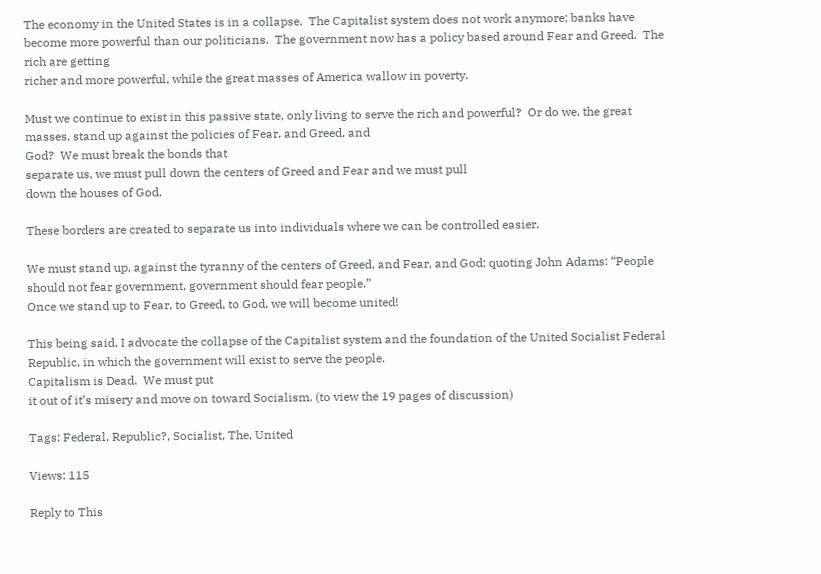The economy in the United States is in a collapse.  The Capitalist system does not work anymore; banks have become more powerful than our politicians.  The government now has a policy based around Fear and Greed.  The rich are getting
richer and more powerful, while the great masses of America wallow in poverty.

Must we continue to exist in this passive state, only living to serve the rich and powerful?  Or do we, the great masses, stand up against the policies of Fear, and Greed, and
God?  We must break the bonds that
separate us, we must pull down the centers of Greed and Fear and we must pull
down the houses of God.

These borders are created to separate us into individuals where we can be controlled easier.

We must stand up, against the tyranny of the centers of Greed, and Fear, and God; quoting John Adams: “People should not fear government, government should fear people.”
Once we stand up to Fear, to Greed, to God, we will become united!

This being said, I advocate the collapse of the Capitalist system and the foundation of the United Socialist Federal Republic, in which the government will exist to serve the people.
Capitalism is Dead.  We must put
it out of it’s misery and move on toward Socialism. (to view the 19 pages of discussion)

Tags: Federal, Republic?, Socialist, The, United

Views: 115

Reply to This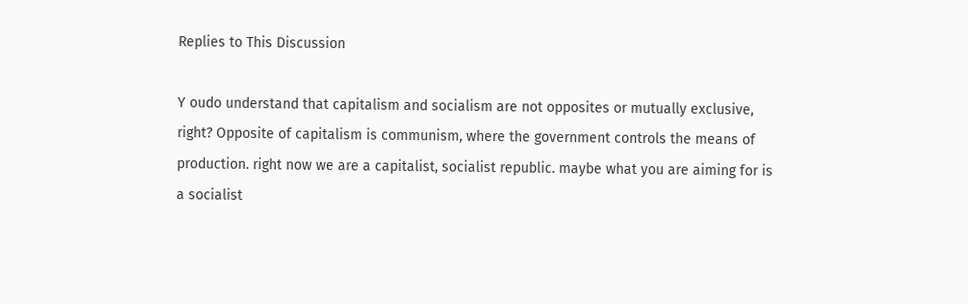Replies to This Discussion

Y oudo understand that capitalism and socialism are not opposites or mutually exclusive, right? Opposite of capitalism is communism, where the government controls the means of production. right now we are a capitalist, socialist republic. maybe what you are aiming for is a socialist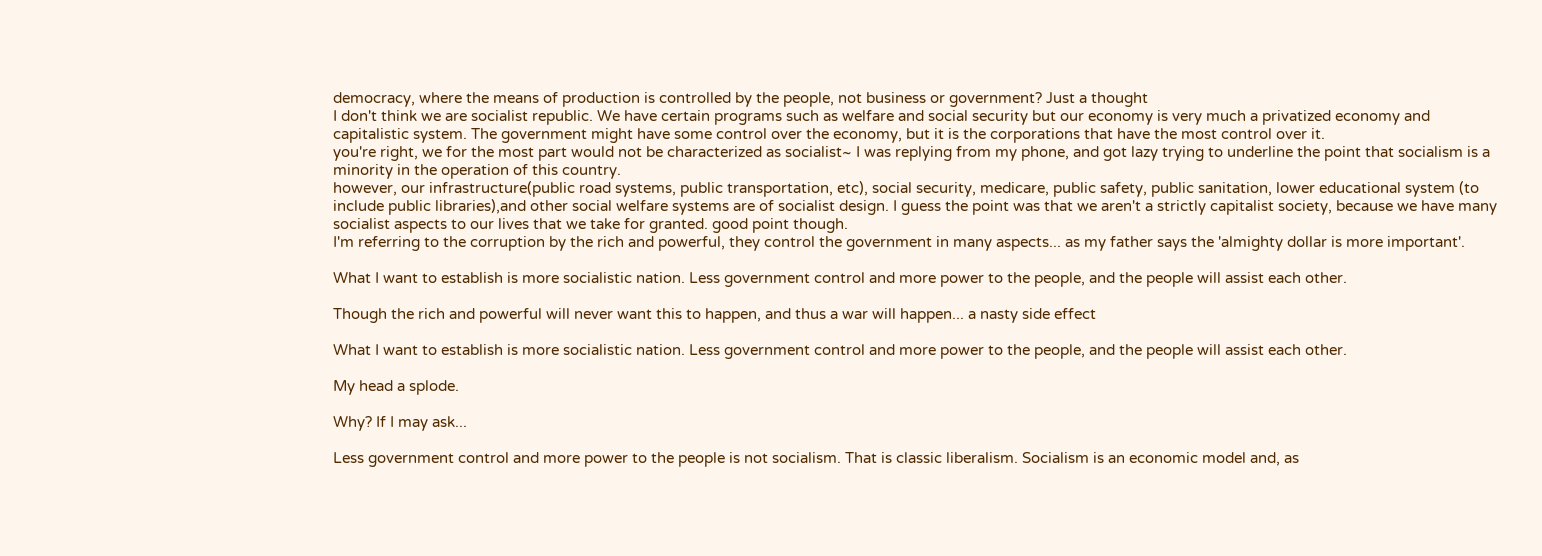democracy, where the means of production is controlled by the people, not business or government? Just a thought
I don't think we are socialist republic. We have certain programs such as welfare and social security but our economy is very much a privatized economy and capitalistic system. The government might have some control over the economy, but it is the corporations that have the most control over it.
you're right, we for the most part would not be characterized as socialist~ I was replying from my phone, and got lazy trying to underline the point that socialism is a minority in the operation of this country.
however, our infrastructure(public road systems, public transportation, etc), social security, medicare, public safety, public sanitation, lower educational system (to include public libraries),and other social welfare systems are of socialist design. I guess the point was that we aren't a strictly capitalist society, because we have many socialist aspects to our lives that we take for granted. good point though.
I'm referring to the corruption by the rich and powerful, they control the government in many aspects... as my father says the 'almighty dollar is more important'.

What I want to establish is more socialistic nation. Less government control and more power to the people, and the people will assist each other.

Though the rich and powerful will never want this to happen, and thus a war will happen... a nasty side effect

What I want to establish is more socialistic nation. Less government control and more power to the people, and the people will assist each other.

My head a splode.

Why? If I may ask...

Less government control and more power to the people is not socialism. That is classic liberalism. Socialism is an economic model and, as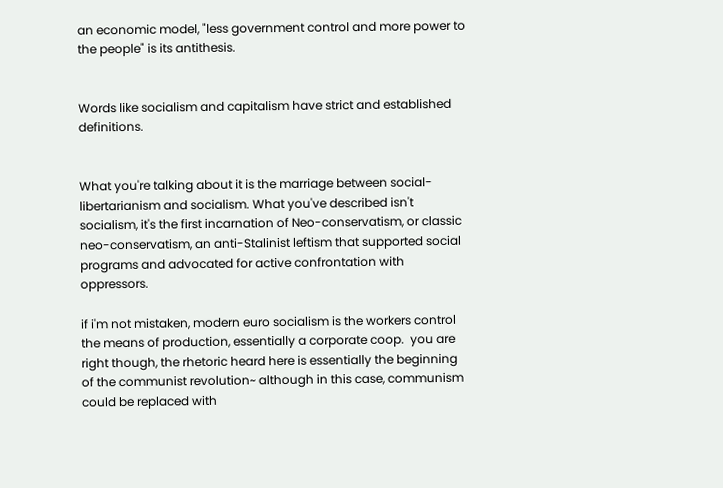an economic model, "less government control and more power to the people" is its antithesis.


Words like socialism and capitalism have strict and established definitions.


What you're talking about it is the marriage between social-libertarianism and socialism. What you've described isn't socialism, it's the first incarnation of Neo-conservatism, or classic neo-conservatism, an anti-Stalinist leftism that supported social programs and advocated for active confrontation with oppressors.

if i'm not mistaken, modern euro socialism is the workers control the means of production, essentially a corporate coop.  you are right though, the rhetoric heard here is essentially the beginning of the communist revolution~ although in this case, communism could be replaced with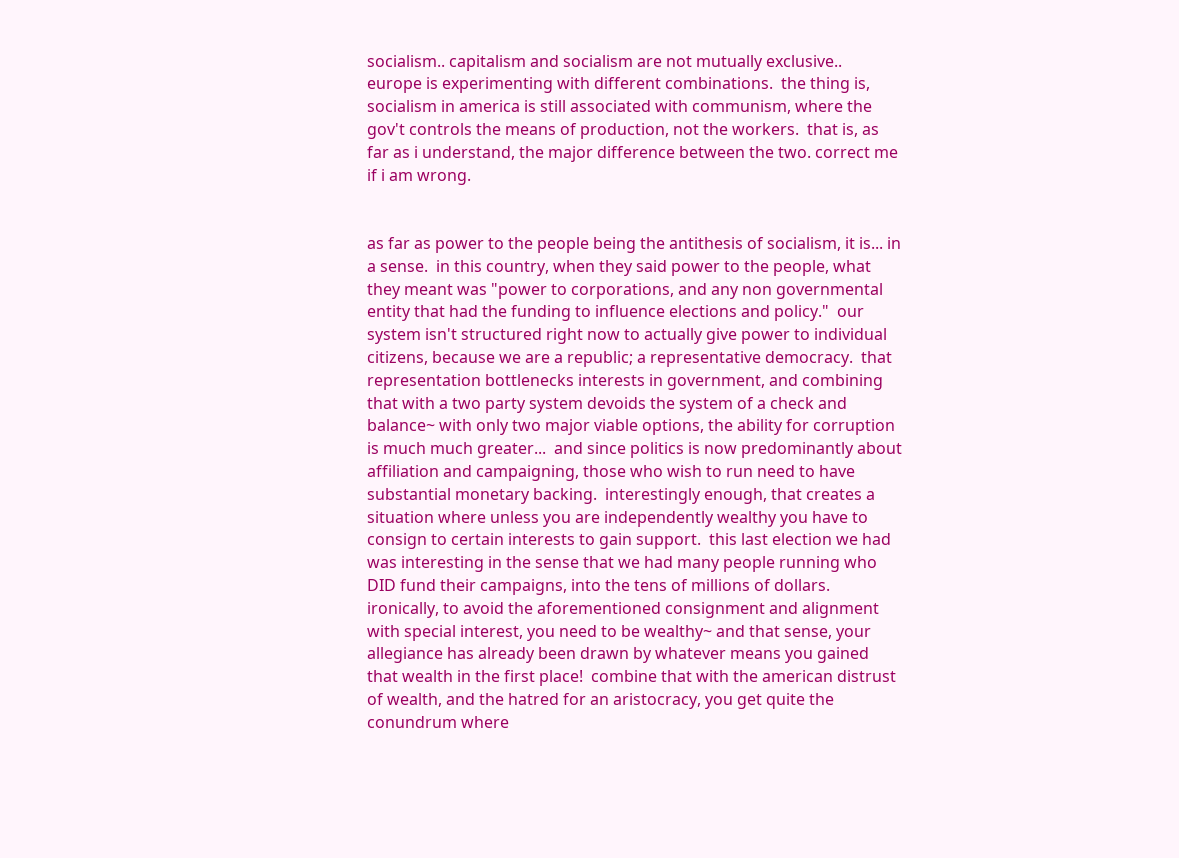socialism.. capitalism and socialism are not mutually exclusive..  europe is experimenting with different combinations.  the thing is, socialism in america is still associated with communism, where the gov't controls the means of production, not the workers.  that is, as far as i understand, the major difference between the two. correct me if i am wrong.


as far as power to the people being the antithesis of socialism, it is... in a sense.  in this country, when they said power to the people, what they meant was "power to corporations, and any non governmental entity that had the funding to influence elections and policy."  our system isn't structured right now to actually give power to individual citizens, because we are a republic; a representative democracy.  that representation bottlenecks interests in government, and combining that with a two party system devoids the system of a check and balance~ with only two major viable options, the ability for corruption is much much greater...  and since politics is now predominantly about affiliation and campaigning, those who wish to run need to have substantial monetary backing.  interestingly enough, that creates a situation where unless you are independently wealthy you have to consign to certain interests to gain support.  this last election we had was interesting in the sense that we had many people running who DID fund their campaigns, into the tens of millions of dollars.  ironically, to avoid the aforementioned consignment and alignment with special interest, you need to be wealthy~ and that sense, your allegiance has already been drawn by whatever means you gained that wealth in the first place!  combine that with the american distrust of wealth, and the hatred for an aristocracy, you get quite the conundrum where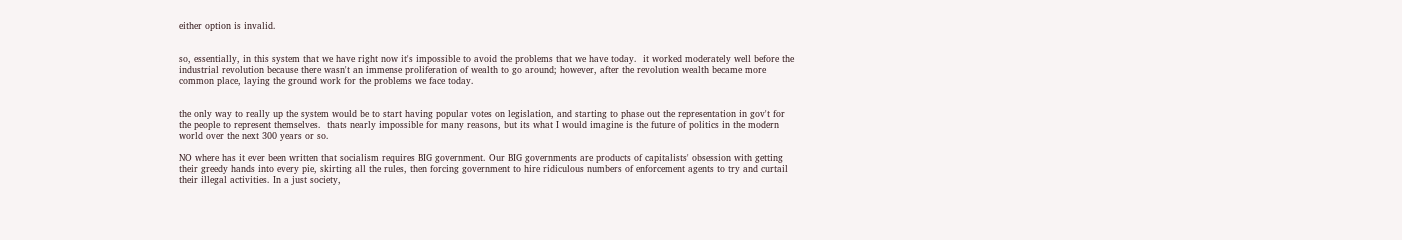either option is invalid.


so, essentially, in this system that we have right now it's impossible to avoid the problems that we have today.  it worked moderately well before the industrial revolution because there wasn't an immense proliferation of wealth to go around; however, after the revolution wealth became more common place, laying the ground work for the problems we face today.


the only way to really up the system would be to start having popular votes on legislation, and starting to phase out the representation in gov't for the people to represent themselves.  thats nearly impossible for many reasons, but its what I would imagine is the future of politics in the modern world over the next 300 years or so.

NO where has it ever been written that socialism requires BIG government. Our BIG governments are products of capitalists' obsession with getting their greedy hands into every pie, skirting all the rules, then forcing government to hire ridiculous numbers of enforcement agents to try and curtail their illegal activities. In a just society,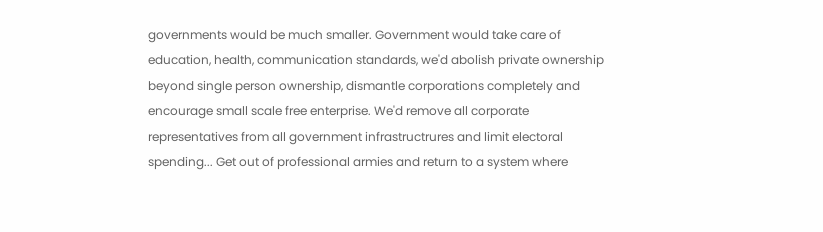governments would be much smaller. Government would take care of education, health, communication standards, we'd abolish private ownership beyond single person ownership, dismantle corporations completely and encourage small scale free enterprise. We'd remove all corporate representatives from all government infrastructrures and limit electoral spending... Get out of professional armies and return to a system where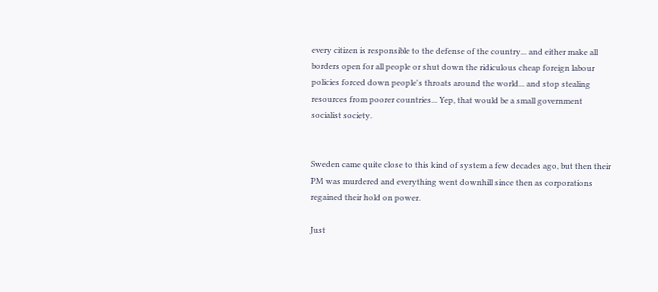every citizen is responsible to the defense of the country... and either make all borders open for all people or shut down the ridiculous cheap foreign labour policies forced down people's throats around the world... and stop stealing resources from poorer countries... Yep, that would be a small government socialist society.


Sweden came quite close to this kind of system a few decades ago, but then their PM was murdered and everything went downhill since then as corporations regained their hold on power.

Just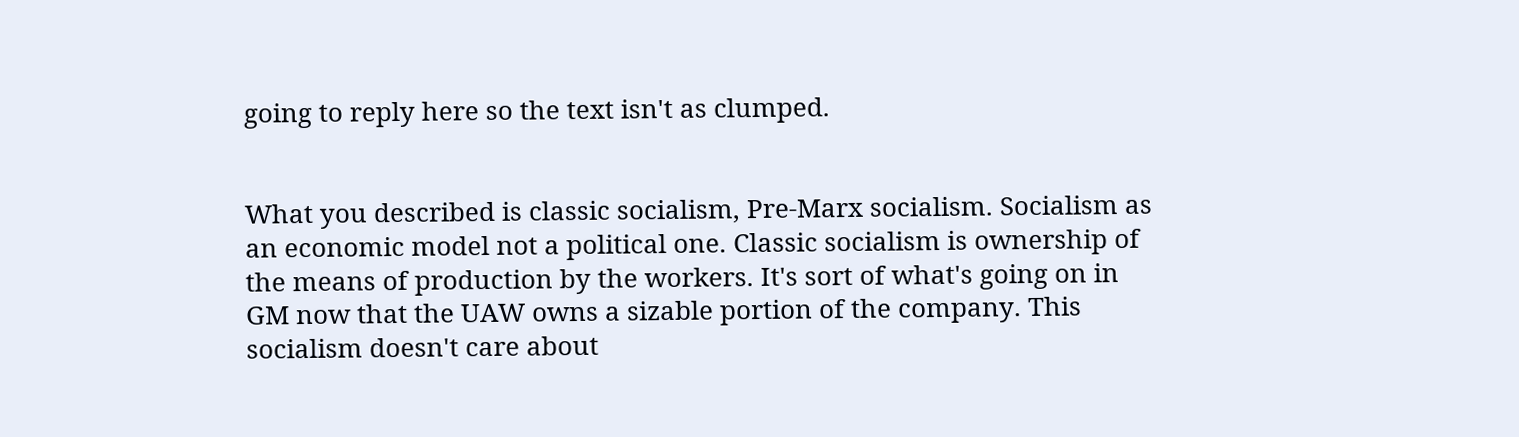going to reply here so the text isn't as clumped.


What you described is classic socialism, Pre-Marx socialism. Socialism as an economic model not a political one. Classic socialism is ownership of the means of production by the workers. It's sort of what's going on in GM now that the UAW owns a sizable portion of the company. This socialism doesn't care about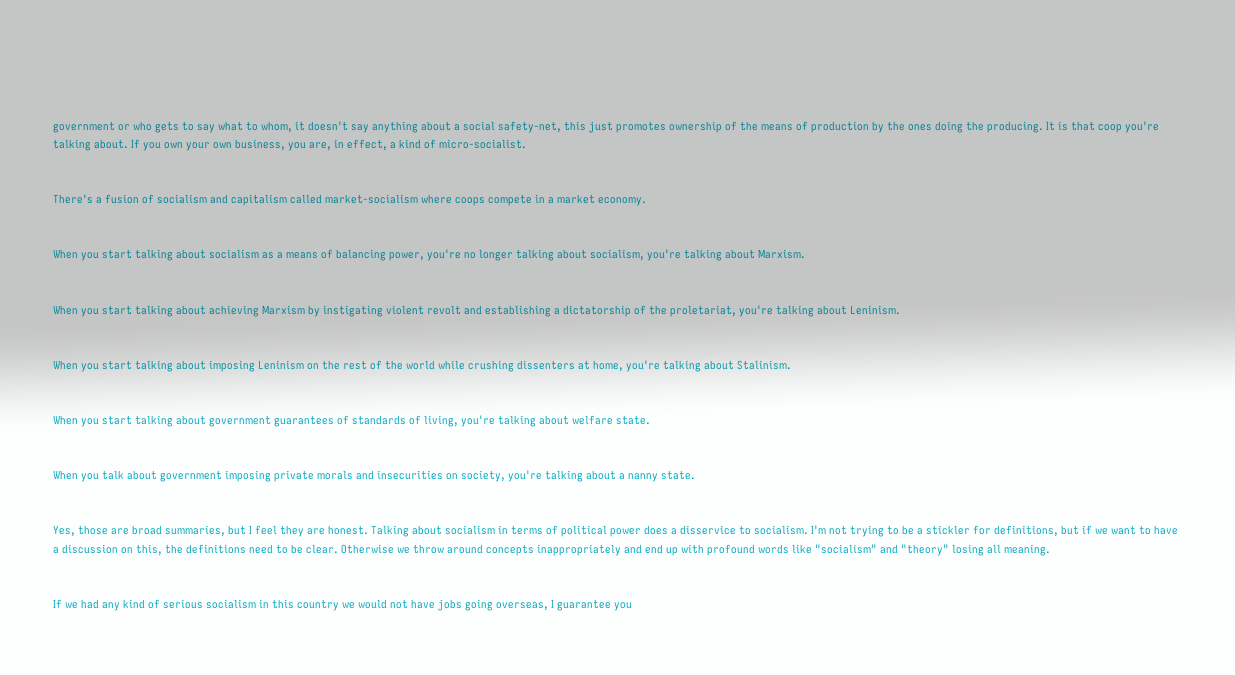government or who gets to say what to whom, it doesn't say anything about a social safety-net, this just promotes ownership of the means of production by the ones doing the producing. It is that coop you're talking about. If you own your own business, you are, in effect, a kind of micro-socialist.


There's a fusion of socialism and capitalism called market-socialism where coops compete in a market economy.


When you start talking about socialism as a means of balancing power, you're no longer talking about socialism, you're talking about Marxism.


When you start talking about achieving Marxism by instigating violent revolt and establishing a dictatorship of the proletariat, you're talking about Leninism.


When you start talking about imposing Leninism on the rest of the world while crushing dissenters at home, you're talking about Stalinism.


When you start talking about government guarantees of standards of living, you're talking about welfare state.


When you talk about government imposing private morals and insecurities on society, you're talking about a nanny state.


Yes, those are broad summaries, but I feel they are honest. Talking about socialism in terms of political power does a disservice to socialism. I'm not trying to be a stickler for definitions, but if we want to have a discussion on this, the definitions need to be clear. Otherwise we throw around concepts inappropriately and end up with profound words like "socialism" and "theory" losing all meaning.


If we had any kind of serious socialism in this country we would not have jobs going overseas, I guarantee you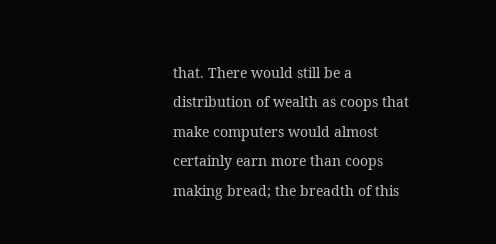that. There would still be a distribution of wealth as coops that make computers would almost certainly earn more than coops making bread; the breadth of this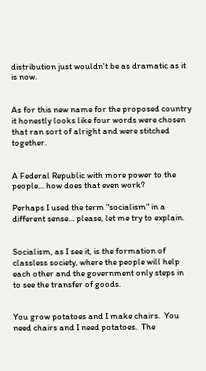distribution just wouldn't be as dramatic as it is now.


As for this new name for the proposed country it honestly looks like four words were chosen that ran sort of alright and were stitched together.


A Federal Republic with more power to the people... how does that even work?

Perhaps I used the term "socialism" in a different sense... please, let me try to explain.


Socialism, as I see it, is the formation of classless society, where the people will help each other and the government only steps in to see the transfer of goods.


You grow potatoes and I make chairs.  You need chairs and I need potatoes.  The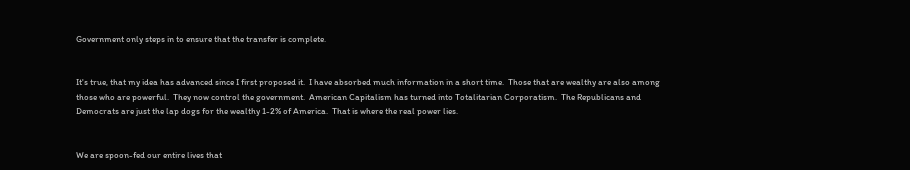Government only steps in to ensure that the transfer is complete.


It's true, that my idea has advanced since I first proposed it.  I have absorbed much information in a short time.  Those that are wealthy are also among those who are powerful.  They now control the government.  American Capitalism has turned into Totalitarian Corporatism.  The Republicans and Democrats are just the lap dogs for the wealthy 1-2% of America.  That is where the real power lies.


We are spoon-fed our entire lives that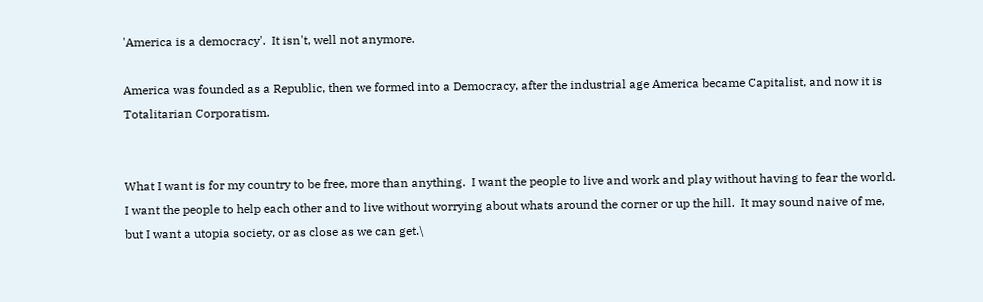'America is a democracy'.  It isn't, well not anymore.

America was founded as a Republic, then we formed into a Democracy, after the industrial age America became Capitalist, and now it is Totalitarian Corporatism.


What I want is for my country to be free, more than anything.  I want the people to live and work and play without having to fear the world.  I want the people to help each other and to live without worrying about whats around the corner or up the hill.  It may sound naive of me, but I want a utopia society, or as close as we can get.\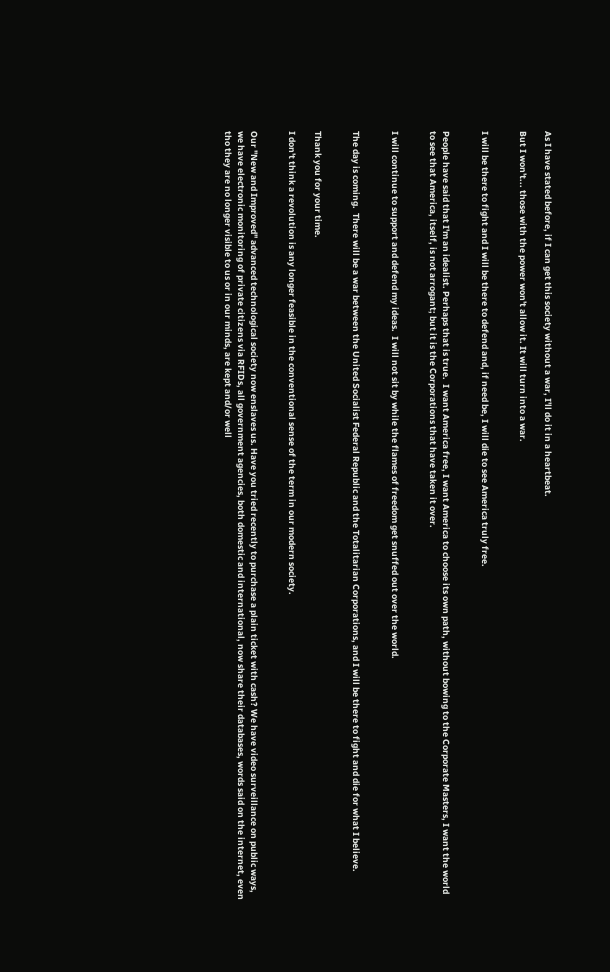As I have stated before, if I can get this society without a war, I'll do it in a heartbeat.

But I won't... those with the power won't allow it. It will turn into a war.


I will be there to fight and I will be there to defend and, if need be, I will die to see America truly free.


People have said that I'm an idealist. Perhaps that is true.  I want America free, I want America to choose its own path, without bowing to the Corporate Masters, I want the world to see that America, itself, is not arrogant; but it is the Corporations that have taken it over.


I will continue to support and defend my ideas.  I will not sit by while the flames of freedom get snuffed out over the world.


The day is coming.  There will be a war between the United Socialist Federal Republic and the Totalitarian Corporations, and I will be there to fight and die for what I believe.


Thank you for your time.

I don't think a revolution is any longer feasible in the conventional sense of the term in our modern society.


Our "New and Improved" advanced technological society now enslaves us. Have you tried recently to purchase a plain ticket with cash? We have video surveillance on public ways, we have electronic monitoring of private citizens via RFIDs, all government agencies, both domestic and international, now share their databases, words said on the internet, even tho they are no longer visible to us or in our minds, are kept and/or well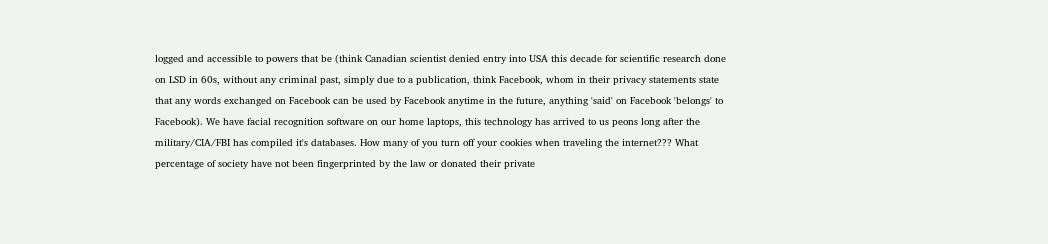logged and accessible to powers that be (think Canadian scientist denied entry into USA this decade for scientific research done on LSD in 60s, without any criminal past, simply due to a publication, think Facebook, whom in their privacy statements state that any words exchanged on Facebook can be used by Facebook anytime in the future, anything 'said' on Facebook 'belongs' to Facebook). We have facial recognition software on our home laptops, this technology has arrived to us peons long after the military/CIA/FBI has compiled it's databases. How many of you turn off your cookies when traveling the internet??? What percentage of society have not been fingerprinted by the law or donated their private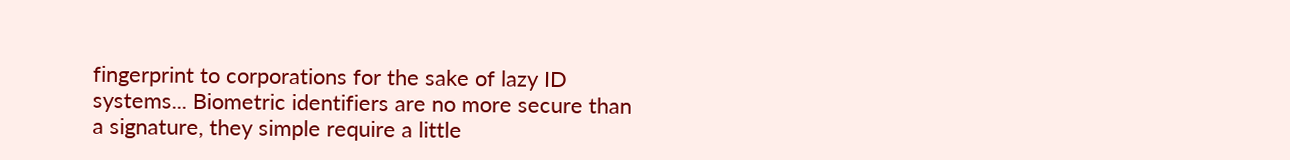fingerprint to corporations for the sake of lazy ID systems... Biometric identifiers are no more secure than a signature, they simple require a little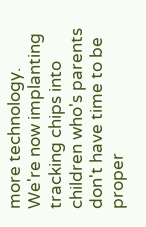more technology. We're now implanting tracking chips into children who's parents don't have time to be proper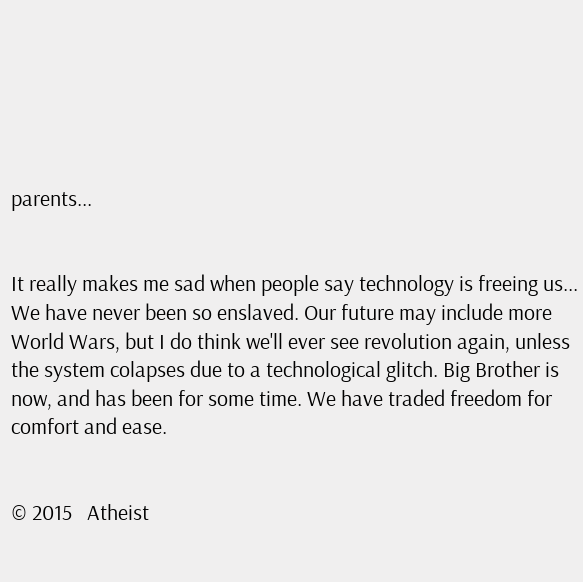parents...


It really makes me sad when people say technology is freeing us... We have never been so enslaved. Our future may include more World Wars, but I do think we'll ever see revolution again, unless the system colapses due to a technological glitch. Big Brother is now, and has been for some time. We have traded freedom for comfort and ease.


© 2015   Atheist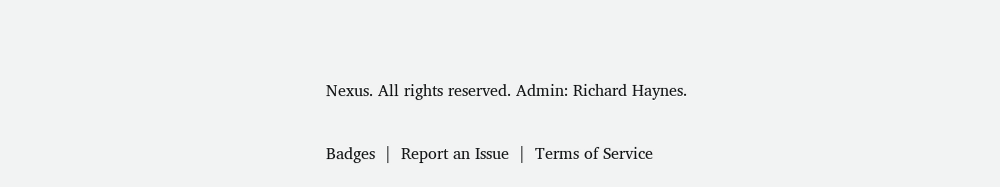Nexus. All rights reserved. Admin: Richard Haynes.

Badges  |  Report an Issue  |  Terms of Service